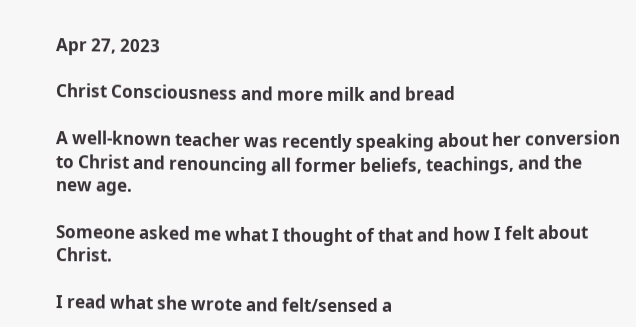Apr 27, 2023

Christ Consciousness and more milk and bread

A well-known teacher was recently speaking about her conversion to Christ and renouncing all former beliefs, teachings, and the new age.

Someone asked me what I thought of that and how I felt about Christ.

I read what she wrote and felt/sensed a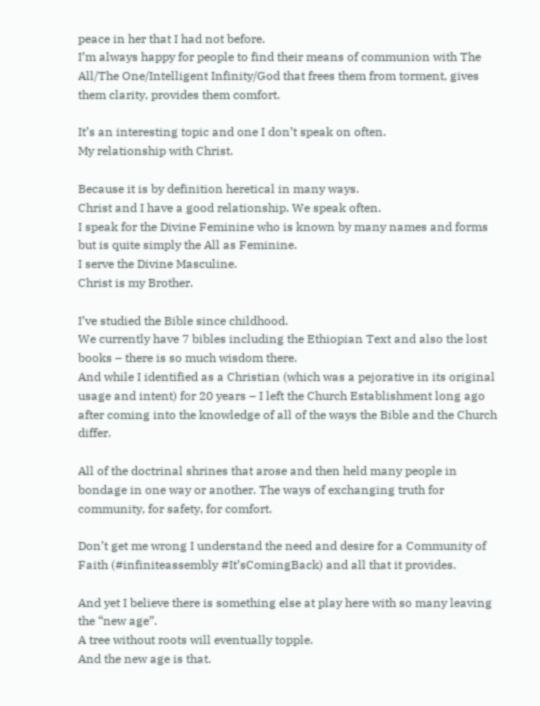peace in her that I had not before.
I’m always happy for people to find their means of communion with The All/The One/Intelligent Infinity/God that frees them from torment, gives them clarity, provides them comfort.

It’s an interesting topic and one I don’t speak on often.
My relationship with Christ.

Because it is by definition heretical in many ways.
Christ and I have a good relationship. We speak often.
I speak for the Divine Feminine who is known by many names and forms but is quite simply the All as Feminine.
I serve the Divine Masculine.
Christ is my Brother.

I’ve studied the Bible since childhood.
We currently have 7 bibles including the Ethiopian Text and also the lost books – there is so much wisdom there.
And while I identified as a Christian (which was a pejorative in its original usage and intent) for 20 years – I left the Church Establishment long ago after coming into the knowledge of all of the ways the Bible and the Church differ.

All of the doctrinal shrines that arose and then held many people in bondage in one way or another. The ways of exchanging truth for community, for safety, for comfort.

Don’t get me wrong I understand the need and desire for a Community of Faith (#infiniteassembly #It’sComingBack) and all that it provides.

And yet I believe there is something else at play here with so many leaving the “new age”.
A tree without roots will eventually topple.
And the new age is that.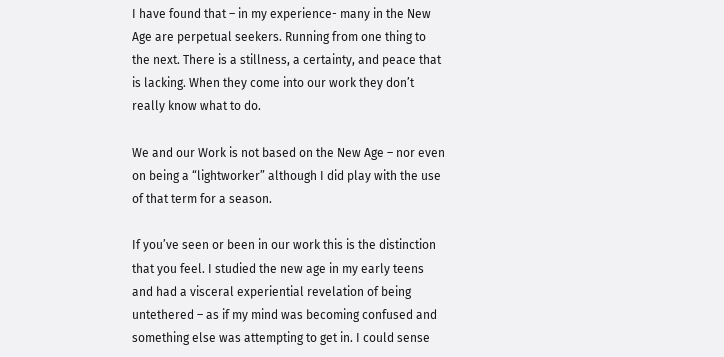I have found that – in my experience- many in the New Age are perpetual seekers. Running from one thing to the next. There is a stillness, a certainty, and peace that is lacking. When they come into our work they don’t really know what to do.

We and our Work is not based on the New Age – nor even on being a “lightworker” although I did play with the use of that term for a season.

If you’ve seen or been in our work this is the distinction that you feel. I studied the new age in my early teens and had a visceral experiential revelation of being untethered – as if my mind was becoming confused and something else was attempting to get in. I could sense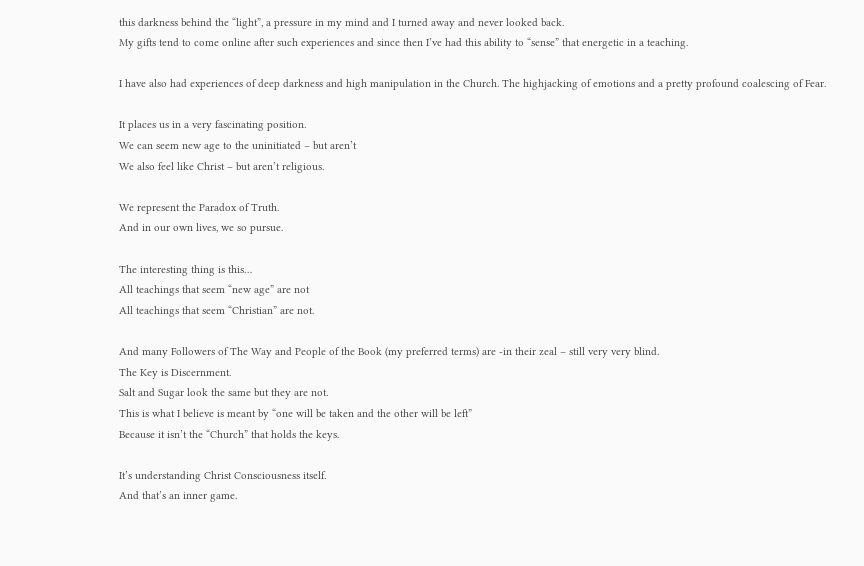this darkness behind the “light”, a pressure in my mind and I turned away and never looked back.
My gifts tend to come online after such experiences and since then I’ve had this ability to “sense” that energetic in a teaching.

I have also had experiences of deep darkness and high manipulation in the Church. The highjacking of emotions and a pretty profound coalescing of Fear.

It places us in a very fascinating position.
We can seem new age to the uninitiated – but aren’t
We also feel like Christ – but aren’t religious.

We represent the Paradox of Truth.
And in our own lives, we so pursue.

The interesting thing is this…
All teachings that seem “new age” are not
All teachings that seem “Christian” are not.

And many Followers of The Way and People of the Book (my preferred terms) are -in their zeal – still very very blind.
The Key is Discernment.
Salt and Sugar look the same but they are not.
This is what I believe is meant by “one will be taken and the other will be left”
Because it isn’t the “Church” that holds the keys.

It’s understanding Christ Consciousness itself.
And that’s an inner game.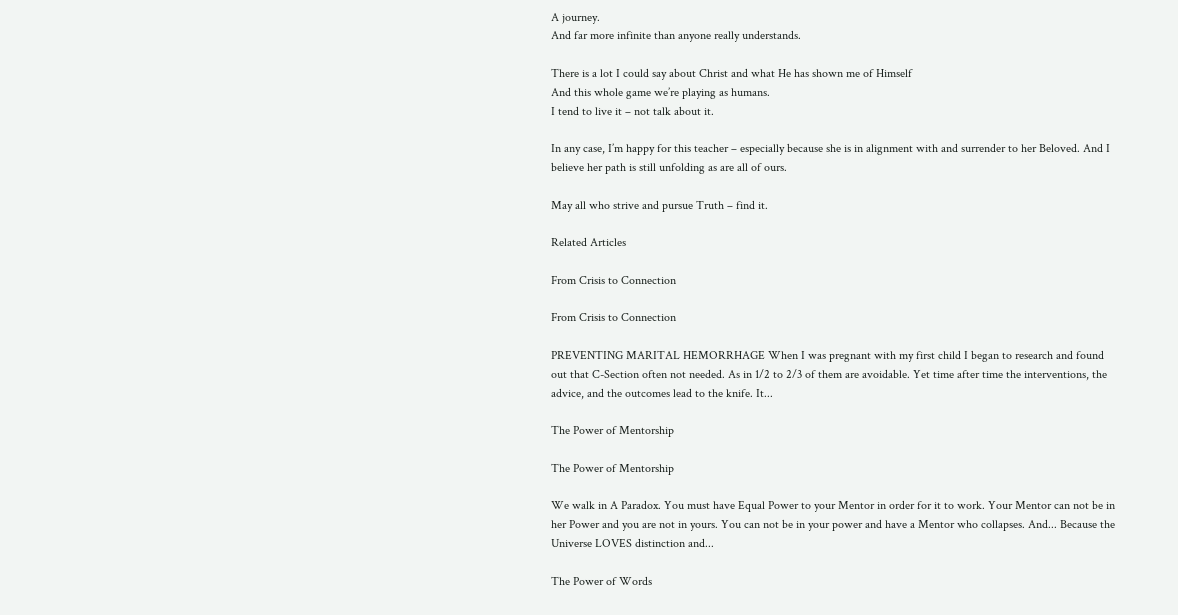A journey.
And far more infinite than anyone really understands.

There is a lot I could say about Christ and what He has shown me of Himself
And this whole game we’re playing as humans.
I tend to live it – not talk about it.

In any case, I’m happy for this teacher – especially because she is in alignment with and surrender to her Beloved. And I believe her path is still unfolding as are all of ours.

May all who strive and pursue Truth – find it.

Related Articles

From Crisis to Connection

From Crisis to Connection

PREVENTING MARITAL HEMORRHAGE When I was pregnant with my first child I began to research and found out that C-Section often not needed. As in 1/2 to 2/3 of them are avoidable. Yet time after time the interventions, the advice, and the outcomes lead to the knife. It...

The Power of Mentorship

The Power of Mentorship

We walk in A Paradox. You must have Equal Power to your Mentor in order for it to work. Your Mentor can not be in her Power and you are not in yours. You can not be in your power and have a Mentor who collapses. And... Because the Universe LOVES distinction and...

The Power of Words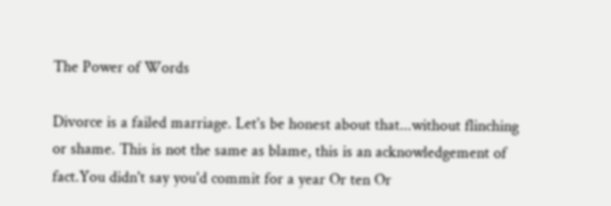The Power of Words

Divorce is a failed marriage. Let's be honest about that...without flinching or shame. This is not the same as blame, this is an acknowledgement of fact.You didn't say you'd commit for a year Or ten Or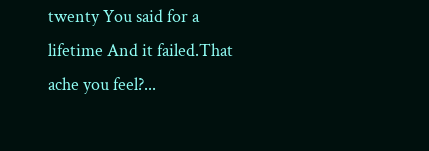twenty You said for a lifetime And it failed.That ache you feel?...